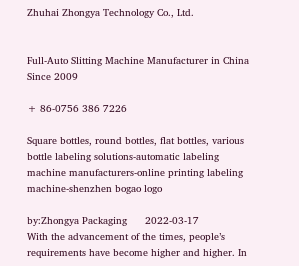Zhuhai Zhongya Technology Co., Ltd.


Full-Auto Slitting Machine Manufacturer in China Since 2009

+ 86-0756 386 7226

Square bottles, round bottles, flat bottles, various bottle labeling solutions-automatic labeling machine manufacturers-online printing labeling machine-shenzhen bogao logo

by:Zhongya Packaging      2022-03-17
With the advancement of the times, people’s requirements have become higher and higher. In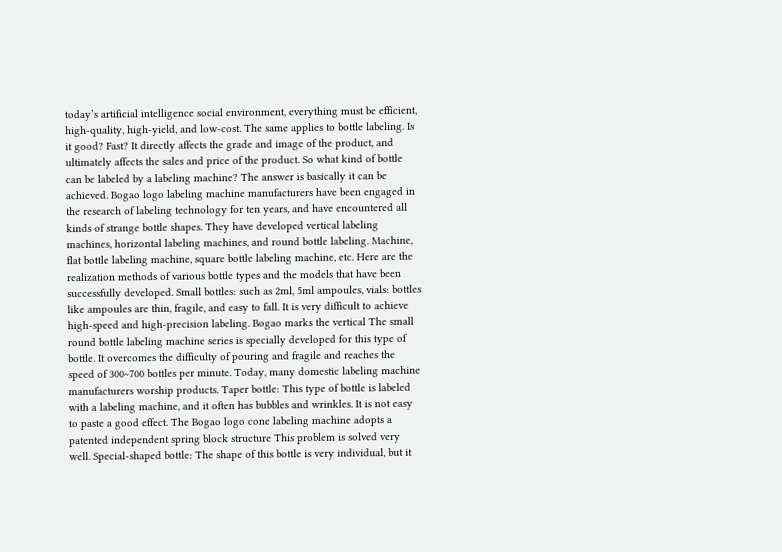today’s artificial intelligence social environment, everything must be efficient, high-quality, high-yield, and low-cost. The same applies to bottle labeling. Is it good? Fast? It directly affects the grade and image of the product, and ultimately affects the sales and price of the product. So what kind of bottle can be labeled by a labeling machine? The answer is basically it can be achieved. Bogao logo labeling machine manufacturers have been engaged in the research of labeling technology for ten years, and have encountered all kinds of strange bottle shapes. They have developed vertical labeling machines, horizontal labeling machines, and round bottle labeling. Machine, flat bottle labeling machine, square bottle labeling machine, etc. Here are the realization methods of various bottle types and the models that have been successfully developed. Small bottles: such as 2ml, 5ml ampoules, vials: bottles like ampoules are thin, fragile, and easy to fall. It is very difficult to achieve high-speed and high-precision labeling. Bogao marks the vertical The small round bottle labeling machine series is specially developed for this type of bottle. It overcomes the difficulty of pouring and fragile and reaches the speed of 300~700 bottles per minute. Today, many domestic labeling machine manufacturers worship products. Taper bottle: This type of bottle is labeled with a labeling machine, and it often has bubbles and wrinkles. It is not easy to paste a good effect. The Bogao logo cone labeling machine adopts a patented independent spring block structure This problem is solved very well. Special-shaped bottle: The shape of this bottle is very individual, but it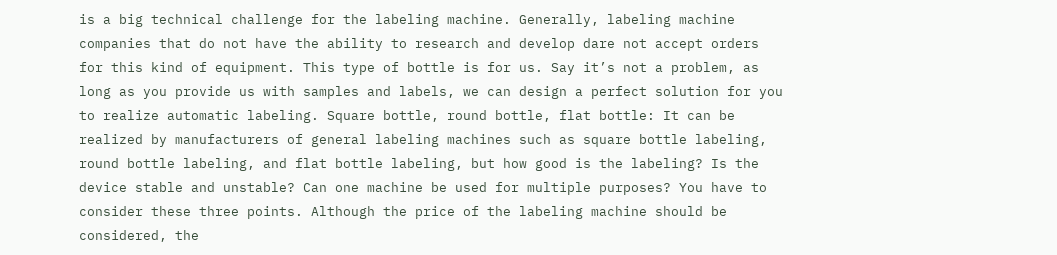is a big technical challenge for the labeling machine. Generally, labeling machine companies that do not have the ability to research and develop dare not accept orders for this kind of equipment. This type of bottle is for us. Say it’s not a problem, as long as you provide us with samples and labels, we can design a perfect solution for you to realize automatic labeling. Square bottle, round bottle, flat bottle: It can be realized by manufacturers of general labeling machines such as square bottle labeling, round bottle labeling, and flat bottle labeling, but how good is the labeling? Is the device stable and unstable? Can one machine be used for multiple purposes? You have to consider these three points. Although the price of the labeling machine should be considered, the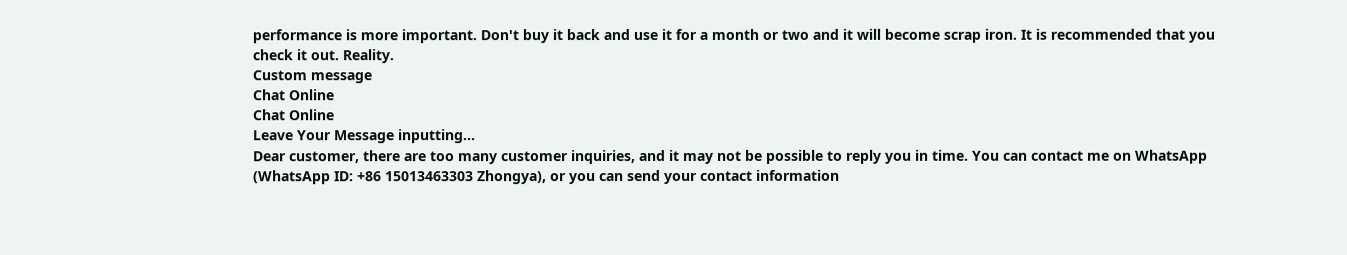performance is more important. Don't buy it back and use it for a month or two and it will become scrap iron. It is recommended that you check it out. Reality.
Custom message
Chat Online
Chat Online
Leave Your Message inputting...
Dear customer, there are too many customer inquiries, and it may not be possible to reply you in time. You can contact me on WhatsApp (WhatsApp ID: +86 15013463303 Zhongya), or you can send your contact information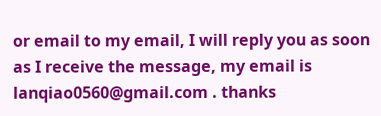or email to my email, I will reply you as soon as I receive the message, my email is lanqiao0560@gmail.com . thanks